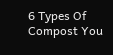6 Types Of Compost You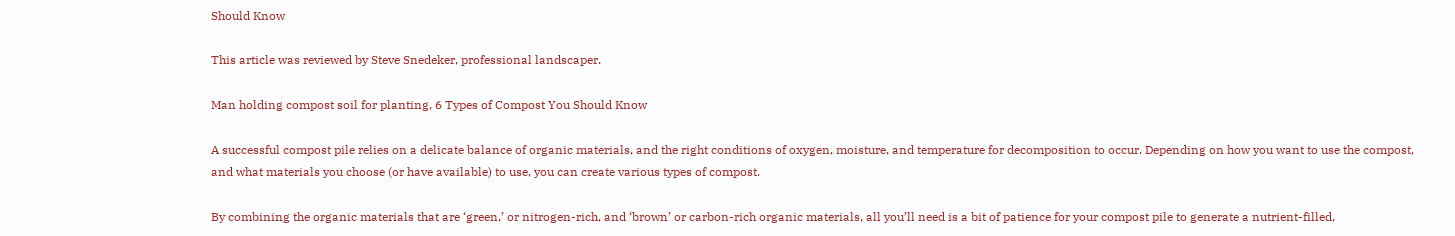Should Know

This article was reviewed by Steve Snedeker, professional landscaper.

Man holding compost soil for planting, 6 Types of Compost You Should Know

A successful compost pile relies on a delicate balance of organic materials, and the right conditions of oxygen, moisture, and temperature for decomposition to occur. Depending on how you want to use the compost, and what materials you choose (or have available) to use, you can create various types of compost.

By combining the organic materials that are ‘green,’ or nitrogen-rich, and ‘brown’ or carbon-rich organic materials, all you’ll need is a bit of patience for your compost pile to generate a nutrient-filled,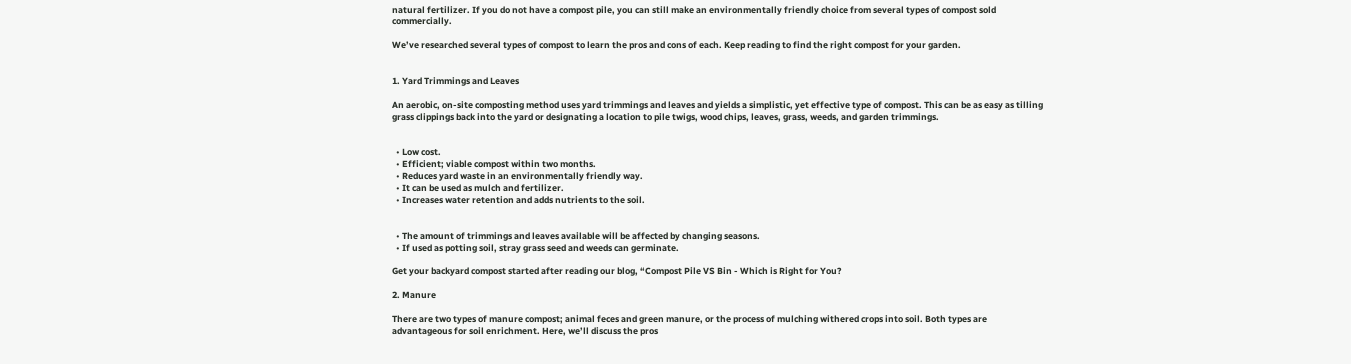natural fertilizer. If you do not have a compost pile, you can still make an environmentally friendly choice from several types of compost sold commercially.

We’ve researched several types of compost to learn the pros and cons of each. Keep reading to find the right compost for your garden.


1. Yard Trimmings and Leaves

An aerobic, on-site composting method uses yard trimmings and leaves and yields a simplistic, yet effective type of compost. This can be as easy as tilling grass clippings back into the yard or designating a location to pile twigs, wood chips, leaves, grass, weeds, and garden trimmings.


  • Low cost.
  • Efficient; viable compost within two months.
  • Reduces yard waste in an environmentally friendly way.
  • It can be used as mulch and fertilizer.
  • Increases water retention and adds nutrients to the soil.


  • The amount of trimmings and leaves available will be affected by changing seasons.
  • If used as potting soil, stray grass seed and weeds can germinate.

Get your backyard compost started after reading our blog, “Compost Pile VS Bin - Which is Right for You?

2. Manure

There are two types of manure compost; animal feces and green manure, or the process of mulching withered crops into soil. Both types are advantageous for soil enrichment. Here, we’ll discuss the pros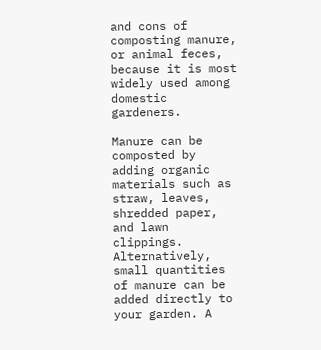and cons of composting manure, or animal feces, because it is most widely used among domestic gardeners.

Manure can be composted by adding organic materials such as straw, leaves, shredded paper, and lawn clippings. Alternatively, small quantities of manure can be added directly to your garden. A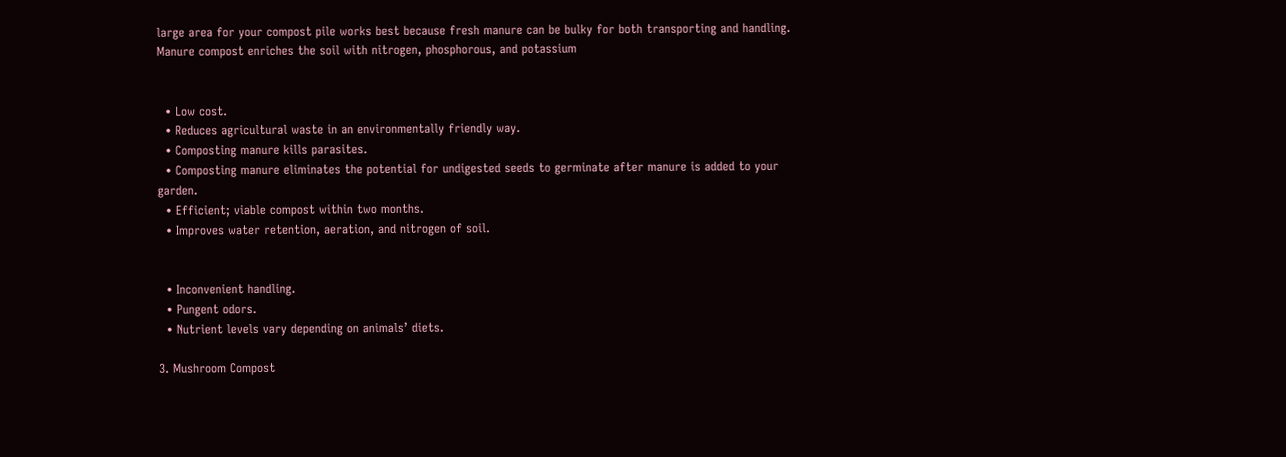large area for your compost pile works best because fresh manure can be bulky for both transporting and handling. Manure compost enriches the soil with nitrogen, phosphorous, and potassium


  • Low cost.
  • Reduces agricultural waste in an environmentally friendly way.
  • Composting manure kills parasites.
  • Composting manure eliminates the potential for undigested seeds to germinate after manure is added to your garden.
  • Efficient; viable compost within two months.
  • Improves water retention, aeration, and nitrogen of soil.


  • Inconvenient handling.
  • Pungent odors.
  • Nutrient levels vary depending on animals’ diets.

3. Mushroom Compost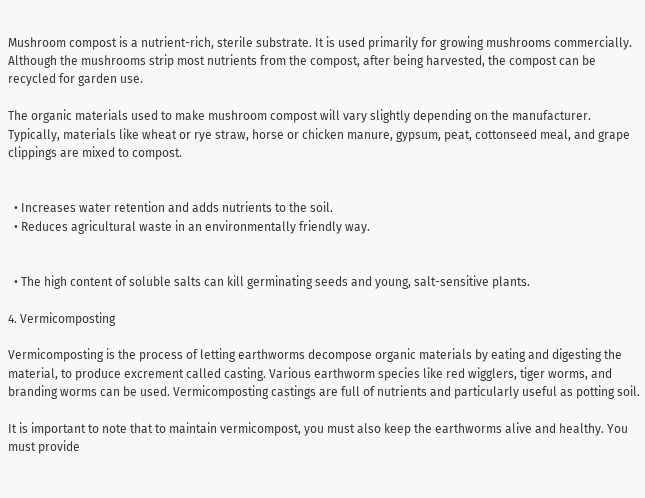Mushroom compost is a nutrient-rich, sterile substrate. It is used primarily for growing mushrooms commercially. Although the mushrooms strip most nutrients from the compost, after being harvested, the compost can be recycled for garden use.

The organic materials used to make mushroom compost will vary slightly depending on the manufacturer. Typically, materials like wheat or rye straw, horse or chicken manure, gypsum, peat, cottonseed meal, and grape clippings are mixed to compost.


  • Increases water retention and adds nutrients to the soil.
  • Reduces agricultural waste in an environmentally friendly way.


  • The high content of soluble salts can kill germinating seeds and young, salt-sensitive plants.

4. Vermicomposting

Vermicomposting is the process of letting earthworms decompose organic materials by eating and digesting the material, to produce excrement called casting. Various earthworm species like red wigglers, tiger worms, and branding worms can be used. Vermicomposting castings are full of nutrients and particularly useful as potting soil.

It is important to note that to maintain vermicompost, you must also keep the earthworms alive and healthy. You must provide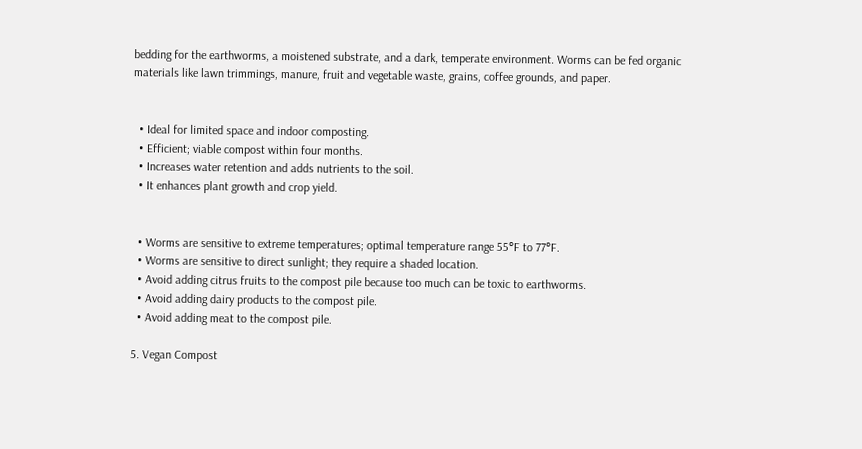bedding for the earthworms, a moistened substrate, and a dark, temperate environment. Worms can be fed organic materials like lawn trimmings, manure, fruit and vegetable waste, grains, coffee grounds, and paper.


  • Ideal for limited space and indoor composting.
  • Efficient; viable compost within four months.
  • Increases water retention and adds nutrients to the soil.
  • It enhances plant growth and crop yield.


  • Worms are sensitive to extreme temperatures; optimal temperature range 55°F to 77°F.
  • Worms are sensitive to direct sunlight; they require a shaded location.
  • Avoid adding citrus fruits to the compost pile because too much can be toxic to earthworms.
  • Avoid adding dairy products to the compost pile.
  • Avoid adding meat to the compost pile.

5. Vegan Compost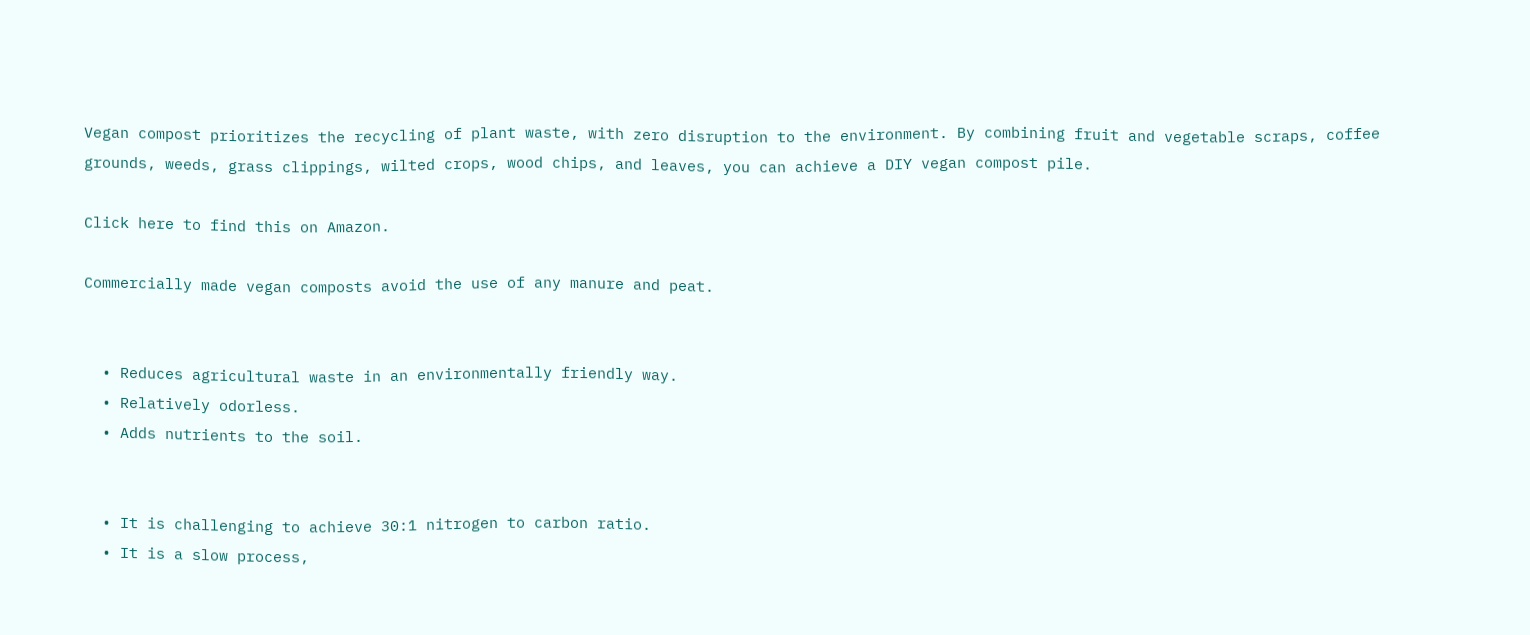Vegan compost prioritizes the recycling of plant waste, with zero disruption to the environment. By combining fruit and vegetable scraps, coffee grounds, weeds, grass clippings, wilted crops, wood chips, and leaves, you can achieve a DIY vegan compost pile.

Click here to find this on Amazon.

Commercially made vegan composts avoid the use of any manure and peat.


  • Reduces agricultural waste in an environmentally friendly way.
  • Relatively odorless.
  • Adds nutrients to the soil.


  • It is challenging to achieve 30:1 nitrogen to carbon ratio.
  • It is a slow process,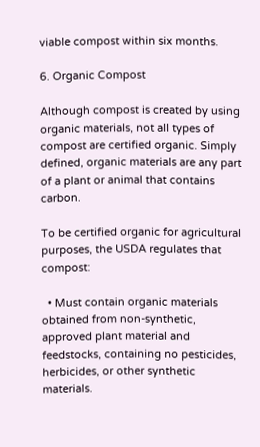viable compost within six months.

6. Organic Compost

Although compost is created by using organic materials, not all types of compost are certified organic. Simply defined, organic materials are any part of a plant or animal that contains carbon.

To be certified organic for agricultural purposes, the USDA regulates that compost:

  • Must contain organic materials obtained from non-synthetic, approved plant material and feedstocks, containing no pesticides, herbicides, or other synthetic materials.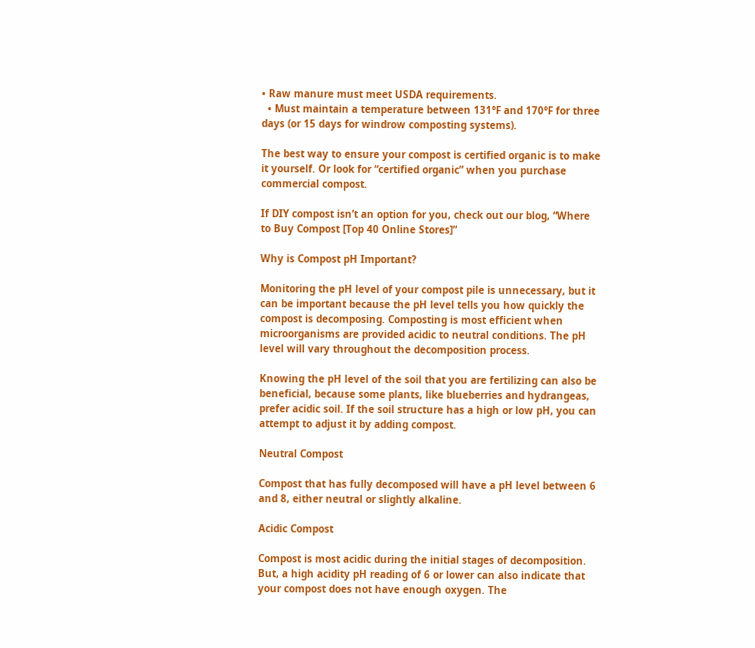• Raw manure must meet USDA requirements.
  • Must maintain a temperature between 131°F and 170°F for three days (or 15 days for windrow composting systems).

The best way to ensure your compost is certified organic is to make it yourself. Or look for “certified organic” when you purchase commercial compost.

If DIY compost isn’t an option for you, check out our blog, “Where to Buy Compost [Top 40 Online Stores]”

Why is Compost pH Important?

Monitoring the pH level of your compost pile is unnecessary, but it can be important because the pH level tells you how quickly the compost is decomposing. Composting is most efficient when microorganisms are provided acidic to neutral conditions. The pH level will vary throughout the decomposition process.

Knowing the pH level of the soil that you are fertilizing can also be beneficial, because some plants, like blueberries and hydrangeas, prefer acidic soil. If the soil structure has a high or low pH, you can attempt to adjust it by adding compost.

Neutral Compost

Compost that has fully decomposed will have a pH level between 6 and 8, either neutral or slightly alkaline.

Acidic Compost

Compost is most acidic during the initial stages of decomposition. But, a high acidity pH reading of 6 or lower can also indicate that your compost does not have enough oxygen. The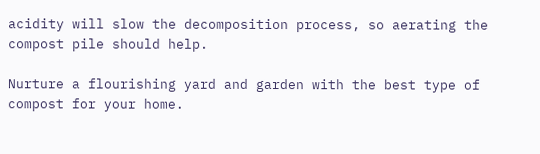acidity will slow the decomposition process, so aerating the compost pile should help.

Nurture a flourishing yard and garden with the best type of compost for your home.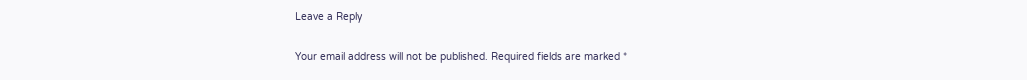Leave a Reply

Your email address will not be published. Required fields are marked *